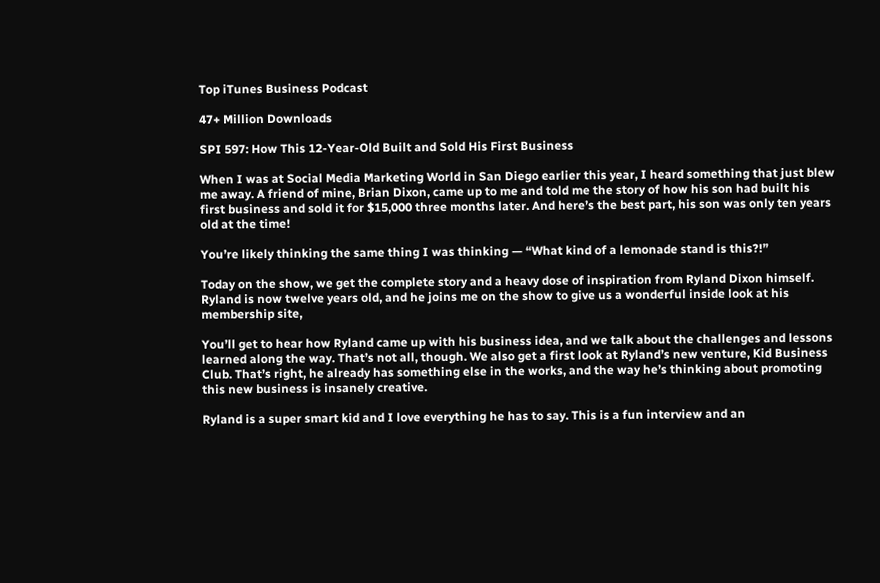Top iTunes Business Podcast

47+ Million Downloads

SPI 597: How This 12-Year-Old Built and Sold His First Business

When I was at Social Media Marketing World in San Diego earlier this year, I heard something that just blew me away. A friend of mine, Brian Dixon, came up to me and told me the story of how his son had built his first business and sold it for $15,000 three months later. And here’s the best part, his son was only ten years old at the time!

You’re likely thinking the same thing I was thinking — “What kind of a lemonade stand is this?!”

Today on the show, we get the complete story and a heavy dose of inspiration from Ryland Dixon himself. Ryland is now twelve years old, and he joins me on the show to give us a wonderful inside look at his membership site,

You’ll get to hear how Ryland came up with his business idea, and we talk about the challenges and lessons learned along the way. That’s not all, though. We also get a first look at Ryland’s new venture, Kid Business Club. That’s right, he already has something else in the works, and the way he’s thinking about promoting this new business is insanely creative.

Ryland is a super smart kid and I love everything he has to say. This is a fun interview and an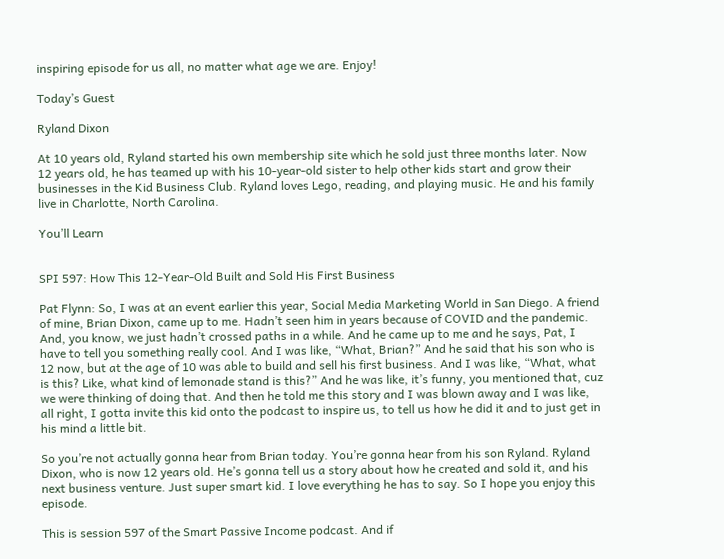inspiring episode for us all, no matter what age we are. Enjoy!

Today’s Guest

Ryland Dixon

At 10 years old, Ryland started his own membership site which he sold just three months later. Now 12 years old, he has teamed up with his 10-year-old sister to help other kids start and grow their businesses in the Kid Business Club. Ryland loves Lego, reading, and playing music. He and his family live in Charlotte, North Carolina.

You’ll Learn


SPI 597: How This 12-Year-Old Built and Sold His First Business

Pat Flynn: So, I was at an event earlier this year, Social Media Marketing World in San Diego. A friend of mine, Brian Dixon, came up to me. Hadn’t seen him in years because of COVID and the pandemic. And, you know, we just hadn’t crossed paths in a while. And he came up to me and he says, Pat, I have to tell you something really cool. And I was like, “What, Brian?” And he said that his son who is 12 now, but at the age of 10 was able to build and sell his first business. And I was like, “What, what is this? Like, what kind of lemonade stand is this?” And he was like, it’s funny, you mentioned that, cuz we were thinking of doing that. And then he told me this story and I was blown away and I was like, all right, I gotta invite this kid onto the podcast to inspire us, to tell us how he did it and to just get in his mind a little bit.

So you’re not actually gonna hear from Brian today. You’re gonna hear from his son Ryland. Ryland Dixon, who is now 12 years old. He’s gonna tell us a story about how he created and sold it, and his next business venture. Just super smart kid. I love everything he has to say. So I hope you enjoy this episode.

This is session 597 of the Smart Passive Income podcast. And if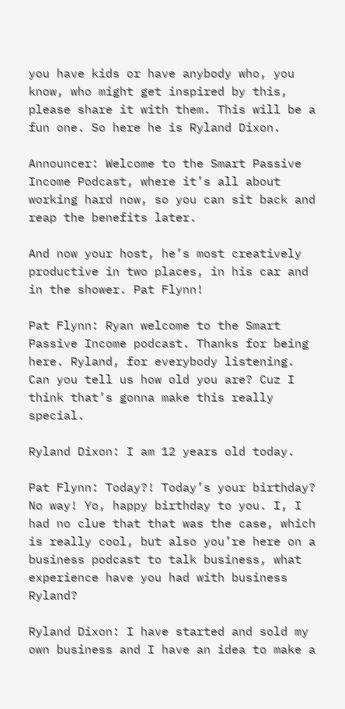you have kids or have anybody who, you know, who might get inspired by this, please share it with them. This will be a fun one. So here he is Ryland Dixon.

Announcer: Welcome to the Smart Passive Income Podcast, where it’s all about working hard now, so you can sit back and reap the benefits later.

And now your host, he’s most creatively productive in two places, in his car and in the shower. Pat Flynn!

Pat Flynn: Ryan welcome to the Smart Passive Income podcast. Thanks for being here. Ryland, for everybody listening. Can you tell us how old you are? Cuz I think that’s gonna make this really special.

Ryland Dixon: I am 12 years old today.

Pat Flynn: Today?! Today’s your birthday? No way! Yo, happy birthday to you. I, I had no clue that that was the case, which is really cool, but also you’re here on a business podcast to talk business, what experience have you had with business Ryland?

Ryland Dixon: I have started and sold my own business and I have an idea to make a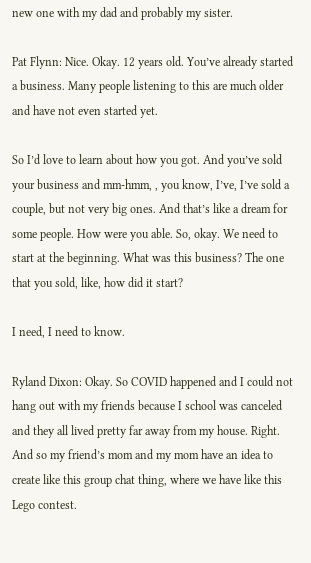new one with my dad and probably my sister.

Pat Flynn: Nice. Okay. 12 years old. You’ve already started a business. Many people listening to this are much older and have not even started yet.

So I’d love to learn about how you got. And you’ve sold your business and mm-hmm, , you know, I’ve, I’ve sold a couple, but not very big ones. And that’s like a dream for some people. How were you able. So, okay. We need to start at the beginning. What was this business? The one that you sold, like, how did it start?

I need, I need to know.

Ryland Dixon: Okay. So COVID happened and I could not hang out with my friends because I school was canceled and they all lived pretty far away from my house. Right. And so my friend’s mom and my mom have an idea to create like this group chat thing, where we have like this Lego contest.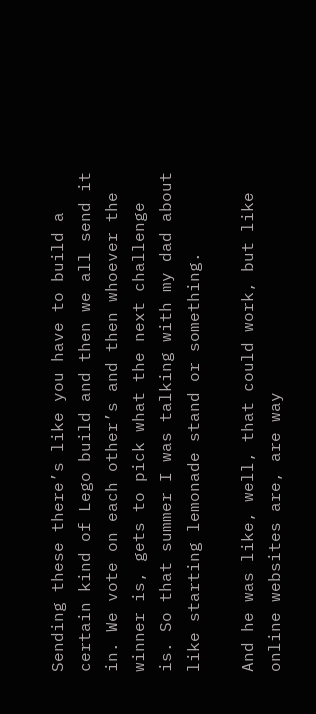Sending these there’s like you have to build a certain kind of Lego build and then we all send it in. We vote on each other’s and then whoever the winner is, gets to pick what the next challenge is. So that summer I was talking with my dad about like starting lemonade stand or something.

And he was like, well, that could work, but like online websites are, are way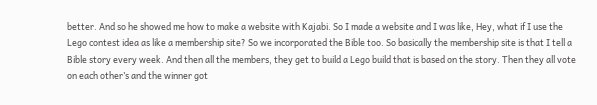better. And so he showed me how to make a website with Kajabi. So I made a website and I was like, Hey, what if I use the Lego contest idea as like a membership site? So we incorporated the Bible too. So basically the membership site is that I tell a Bible story every week. And then all the members, they get to build a Lego build that is based on the story. Then they all vote on each other’s and the winner got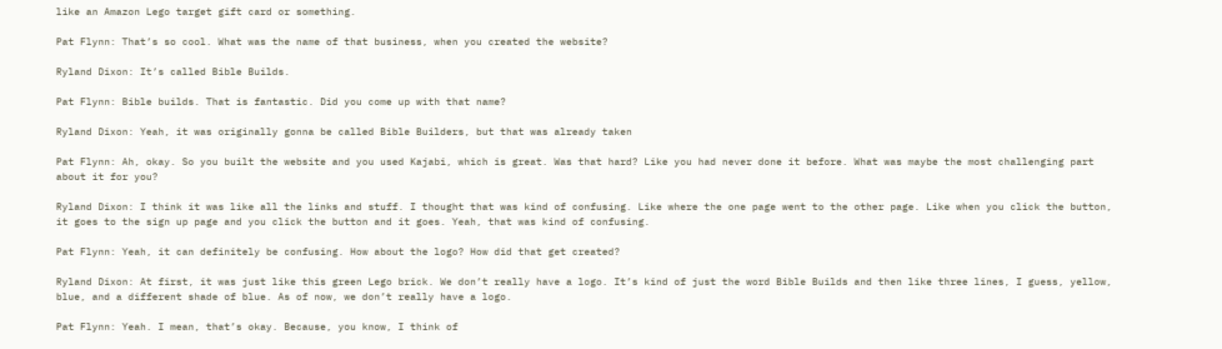like an Amazon Lego target gift card or something.

Pat Flynn: That’s so cool. What was the name of that business, when you created the website?

Ryland Dixon: It’s called Bible Builds.

Pat Flynn: Bible builds. That is fantastic. Did you come up with that name?

Ryland Dixon: Yeah, it was originally gonna be called Bible Builders, but that was already taken

Pat Flynn: Ah, okay. So you built the website and you used Kajabi, which is great. Was that hard? Like you had never done it before. What was maybe the most challenging part about it for you?

Ryland Dixon: I think it was like all the links and stuff. I thought that was kind of confusing. Like where the one page went to the other page. Like when you click the button, it goes to the sign up page and you click the button and it goes. Yeah, that was kind of confusing.

Pat Flynn: Yeah, it can definitely be confusing. How about the logo? How did that get created?

Ryland Dixon: At first, it was just like this green Lego brick. We don’t really have a logo. It’s kind of just the word Bible Builds and then like three lines, I guess, yellow, blue, and a different shade of blue. As of now, we don’t really have a logo.

Pat Flynn: Yeah. I mean, that’s okay. Because, you know, I think of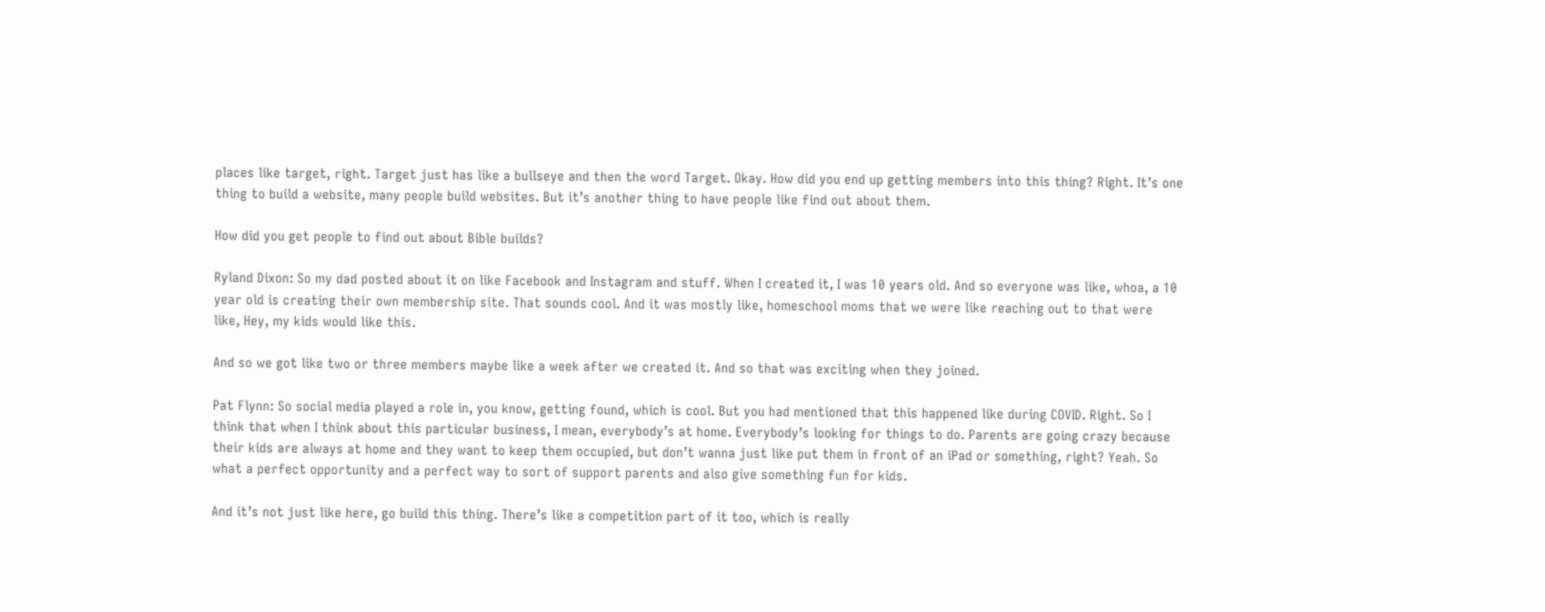places like target, right. Target just has like a bullseye and then the word Target. Okay. How did you end up getting members into this thing? Right. It’s one thing to build a website, many people build websites. But it’s another thing to have people like find out about them.

How did you get people to find out about Bible builds?

Ryland Dixon: So my dad posted about it on like Facebook and Instagram and stuff. When I created it, I was 10 years old. And so everyone was like, whoa, a 10 year old is creating their own membership site. That sounds cool. And it was mostly like, homeschool moms that we were like reaching out to that were like, Hey, my kids would like this.

And so we got like two or three members maybe like a week after we created it. And so that was exciting when they joined.

Pat Flynn: So social media played a role in, you know, getting found, which is cool. But you had mentioned that this happened like during COVID. Right. So I think that when I think about this particular business, I mean, everybody’s at home. Everybody’s looking for things to do. Parents are going crazy because their kids are always at home and they want to keep them occupied, but don’t wanna just like put them in front of an iPad or something, right? Yeah. So what a perfect opportunity and a perfect way to sort of support parents and also give something fun for kids.

And it’s not just like here, go build this thing. There’s like a competition part of it too, which is really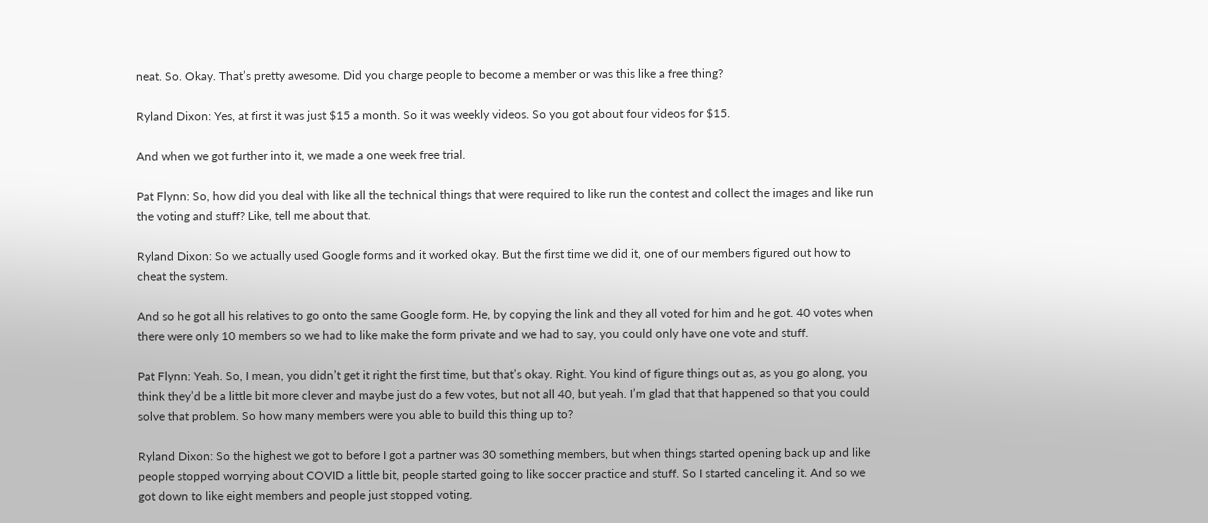neat. So. Okay. That’s pretty awesome. Did you charge people to become a member or was this like a free thing?

Ryland Dixon: Yes, at first it was just $15 a month. So it was weekly videos. So you got about four videos for $15.

And when we got further into it, we made a one week free trial.

Pat Flynn: So, how did you deal with like all the technical things that were required to like run the contest and collect the images and like run the voting and stuff? Like, tell me about that.

Ryland Dixon: So we actually used Google forms and it worked okay. But the first time we did it, one of our members figured out how to cheat the system.

And so he got all his relatives to go onto the same Google form. He, by copying the link and they all voted for him and he got. 40 votes when there were only 10 members so we had to like make the form private and we had to say, you could only have one vote and stuff.

Pat Flynn: Yeah. So, I mean, you didn’t get it right the first time, but that’s okay. Right. You kind of figure things out as, as you go along, you think they’d be a little bit more clever and maybe just do a few votes, but not all 40, but yeah. I’m glad that that happened so that you could solve that problem. So how many members were you able to build this thing up to?

Ryland Dixon: So the highest we got to before I got a partner was 30 something members, but when things started opening back up and like people stopped worrying about COVID a little bit, people started going to like soccer practice and stuff. So I started canceling it. And so we got down to like eight members and people just stopped voting.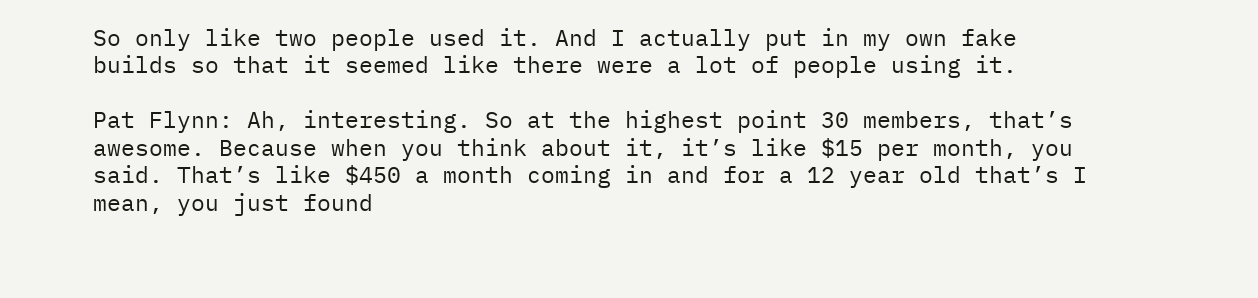So only like two people used it. And I actually put in my own fake builds so that it seemed like there were a lot of people using it.

Pat Flynn: Ah, interesting. So at the highest point 30 members, that’s awesome. Because when you think about it, it’s like $15 per month, you said. That’s like $450 a month coming in and for a 12 year old that’s I mean, you just found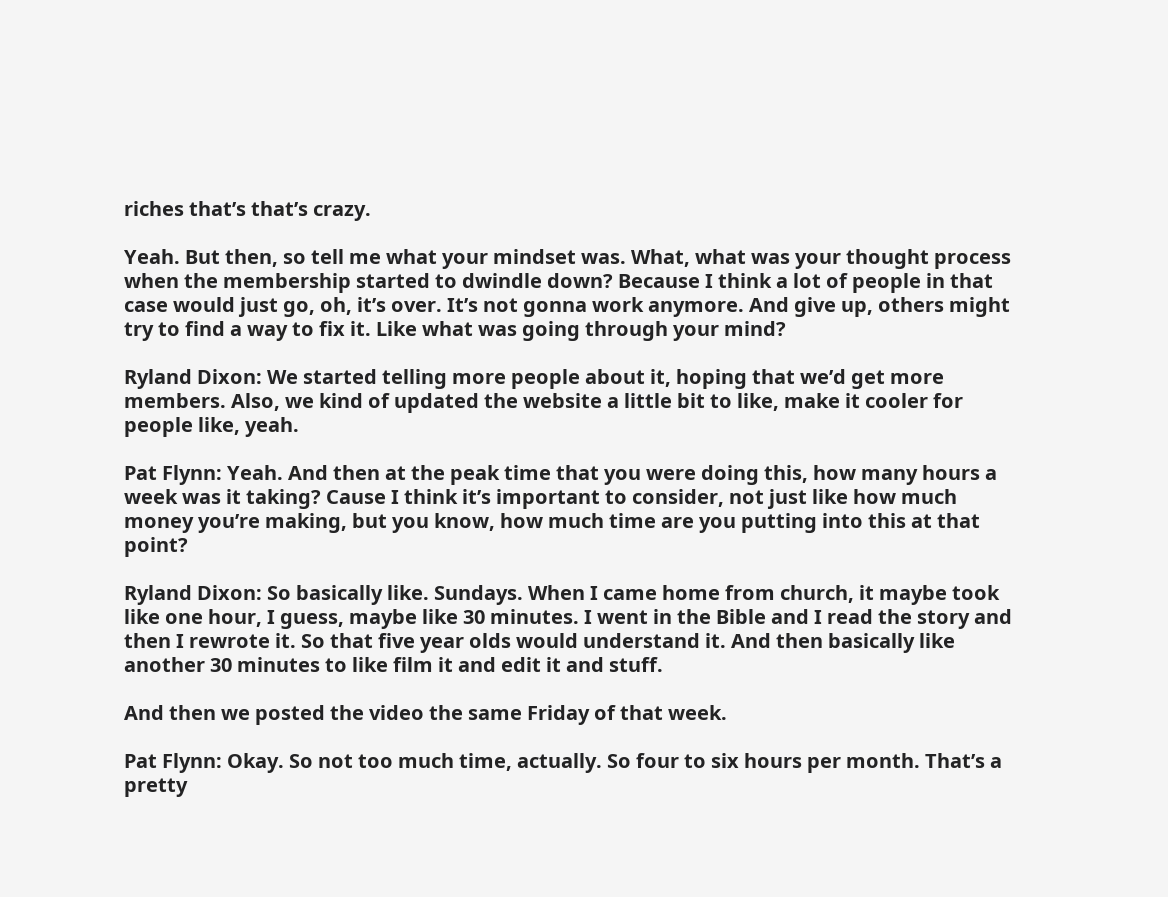riches that’s that’s crazy.

Yeah. But then, so tell me what your mindset was. What, what was your thought process when the membership started to dwindle down? Because I think a lot of people in that case would just go, oh, it’s over. It’s not gonna work anymore. And give up, others might try to find a way to fix it. Like what was going through your mind?

Ryland Dixon: We started telling more people about it, hoping that we’d get more members. Also, we kind of updated the website a little bit to like, make it cooler for people like, yeah.

Pat Flynn: Yeah. And then at the peak time that you were doing this, how many hours a week was it taking? Cause I think it’s important to consider, not just like how much money you’re making, but you know, how much time are you putting into this at that point?

Ryland Dixon: So basically like. Sundays. When I came home from church, it maybe took like one hour, I guess, maybe like 30 minutes. I went in the Bible and I read the story and then I rewrote it. So that five year olds would understand it. And then basically like another 30 minutes to like film it and edit it and stuff.

And then we posted the video the same Friday of that week.

Pat Flynn: Okay. So not too much time, actually. So four to six hours per month. That’s a pretty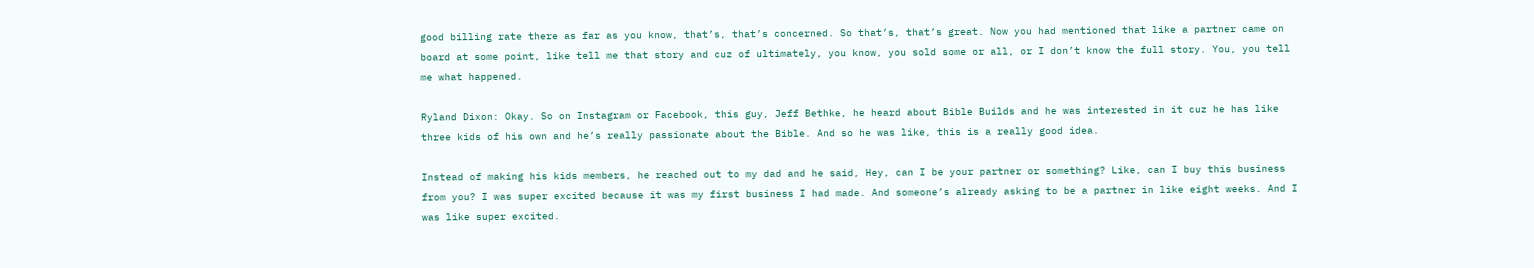good billing rate there as far as you know, that’s, that’s concerned. So that’s, that’s great. Now you had mentioned that like a partner came on board at some point, like tell me that story and cuz of ultimately, you know, you sold some or all, or I don’t know the full story. You, you tell me what happened.

Ryland Dixon: Okay. So on Instagram or Facebook, this guy, Jeff Bethke, he heard about Bible Builds and he was interested in it cuz he has like three kids of his own and he’s really passionate about the Bible. And so he was like, this is a really good idea.

Instead of making his kids members, he reached out to my dad and he said, Hey, can I be your partner or something? Like, can I buy this business from you? I was super excited because it was my first business I had made. And someone’s already asking to be a partner in like eight weeks. And I was like super excited.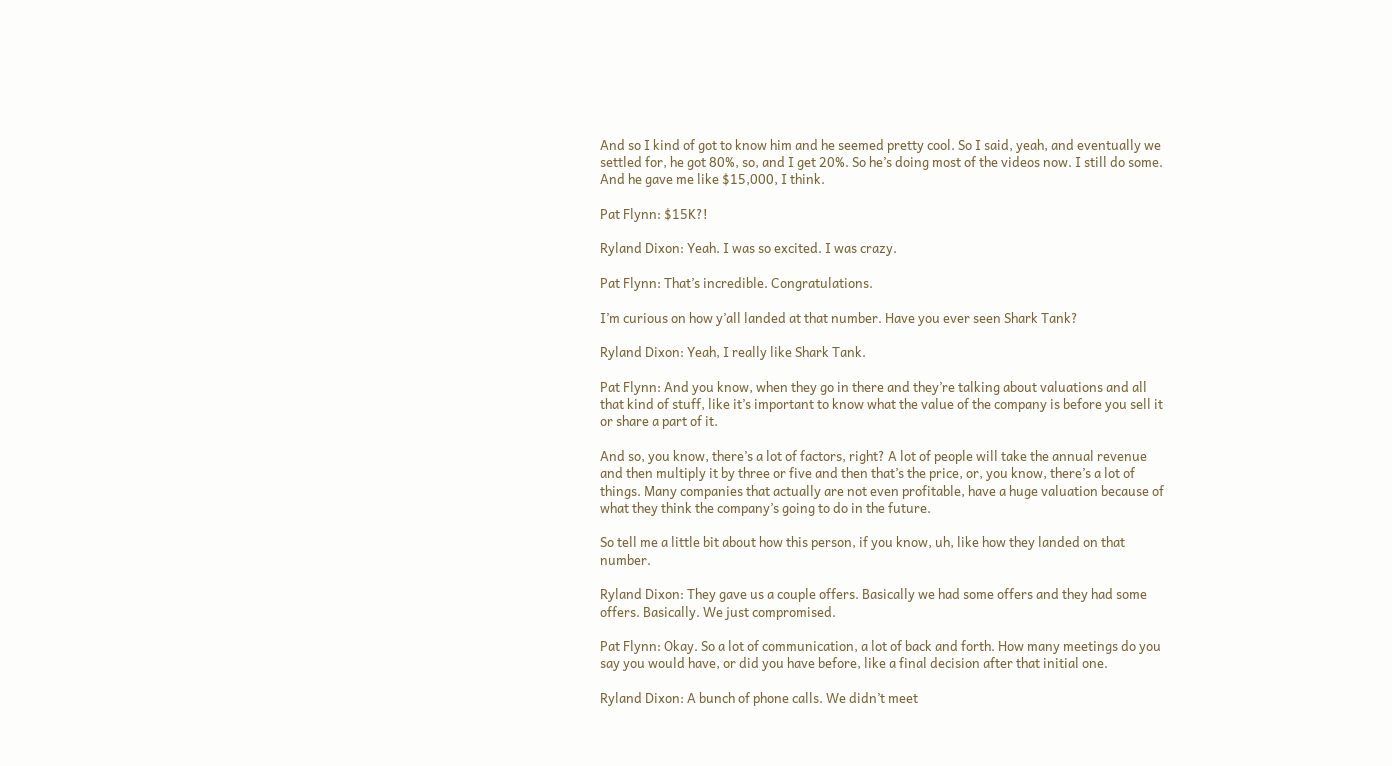And so I kind of got to know him and he seemed pretty cool. So I said, yeah, and eventually we settled for, he got 80%, so, and I get 20%. So he’s doing most of the videos now. I still do some. And he gave me like $15,000, I think.

Pat Flynn: $15K?!

Ryland Dixon: Yeah. I was so excited. I was crazy.

Pat Flynn: That’s incredible. Congratulations.

I’m curious on how y’all landed at that number. Have you ever seen Shark Tank?

Ryland Dixon: Yeah, I really like Shark Tank.

Pat Flynn: And you know, when they go in there and they’re talking about valuations and all that kind of stuff, like it’s important to know what the value of the company is before you sell it or share a part of it.

And so, you know, there’s a lot of factors, right? A lot of people will take the annual revenue and then multiply it by three or five and then that’s the price, or, you know, there’s a lot of things. Many companies that actually are not even profitable, have a huge valuation because of what they think the company’s going to do in the future.

So tell me a little bit about how this person, if you know, uh, like how they landed on that number.

Ryland Dixon: They gave us a couple offers. Basically we had some offers and they had some offers. Basically. We just compromised.

Pat Flynn: Okay. So a lot of communication, a lot of back and forth. How many meetings do you say you would have, or did you have before, like a final decision after that initial one.

Ryland Dixon: A bunch of phone calls. We didn’t meet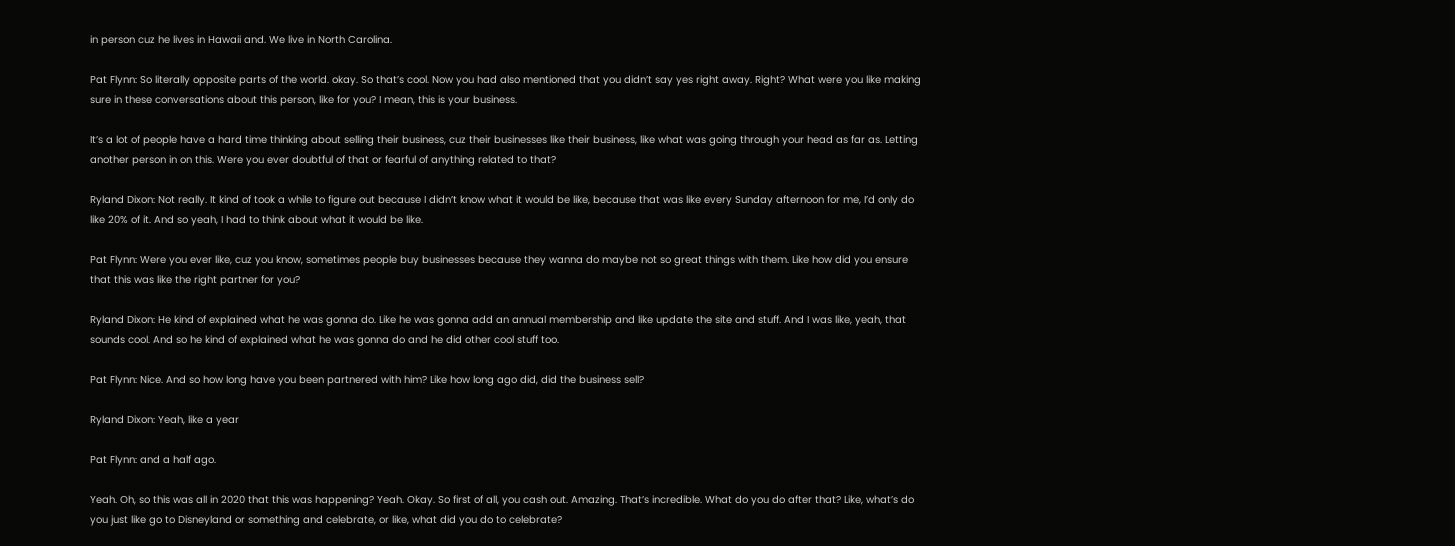in person cuz he lives in Hawaii and. We live in North Carolina.

Pat Flynn: So literally opposite parts of the world. okay. So that’s cool. Now you had also mentioned that you didn’t say yes right away. Right? What were you like making sure in these conversations about this person, like for you? I mean, this is your business.

It’s a lot of people have a hard time thinking about selling their business, cuz their businesses like their business, like what was going through your head as far as. Letting another person in on this. Were you ever doubtful of that or fearful of anything related to that?

Ryland Dixon: Not really. It kind of took a while to figure out because I didn’t know what it would be like, because that was like every Sunday afternoon for me, I’d only do like 20% of it. And so yeah, I had to think about what it would be like.

Pat Flynn: Were you ever like, cuz you know, sometimes people buy businesses because they wanna do maybe not so great things with them. Like how did you ensure that this was like the right partner for you?

Ryland Dixon: He kind of explained what he was gonna do. Like he was gonna add an annual membership and like update the site and stuff. And I was like, yeah, that sounds cool. And so he kind of explained what he was gonna do and he did other cool stuff too.

Pat Flynn: Nice. And so how long have you been partnered with him? Like how long ago did, did the business sell?

Ryland Dixon: Yeah, like a year

Pat Flynn: and a half ago.

Yeah. Oh, so this was all in 2020 that this was happening? Yeah. Okay. So first of all, you cash out. Amazing. That’s incredible. What do you do after that? Like, what’s do you just like go to Disneyland or something and celebrate, or like, what did you do to celebrate?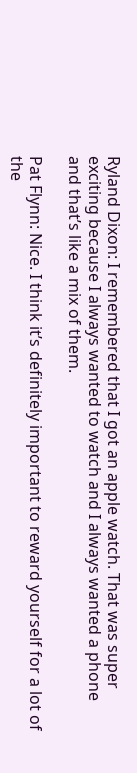Ryland Dixon: I remembered that I got an apple watch. That was super exciting because I always wanted to watch and I always wanted a phone and that’s like a mix of them.

Pat Flynn: Nice. I think it’s definitely important to reward yourself for a lot of the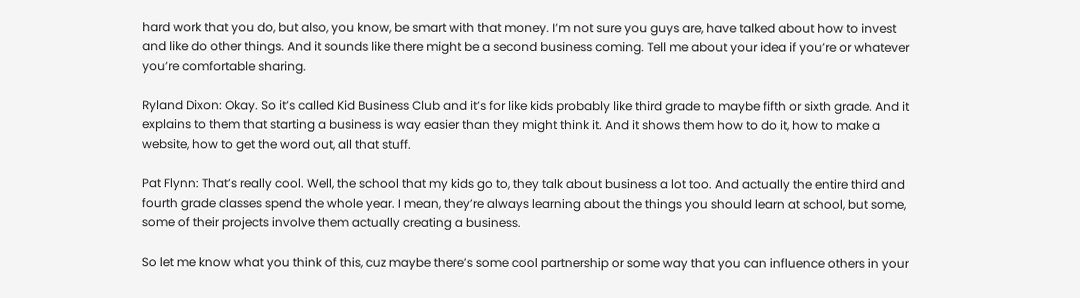hard work that you do, but also, you know, be smart with that money. I’m not sure you guys are, have talked about how to invest and like do other things. And it sounds like there might be a second business coming. Tell me about your idea if you’re or whatever you’re comfortable sharing.

Ryland Dixon: Okay. So it’s called Kid Business Club and it’s for like kids probably like third grade to maybe fifth or sixth grade. And it explains to them that starting a business is way easier than they might think it. And it shows them how to do it, how to make a website, how to get the word out, all that stuff.

Pat Flynn: That’s really cool. Well, the school that my kids go to, they talk about business a lot too. And actually the entire third and fourth grade classes spend the whole year. I mean, they’re always learning about the things you should learn at school, but some, some of their projects involve them actually creating a business.

So let me know what you think of this, cuz maybe there’s some cool partnership or some way that you can influence others in your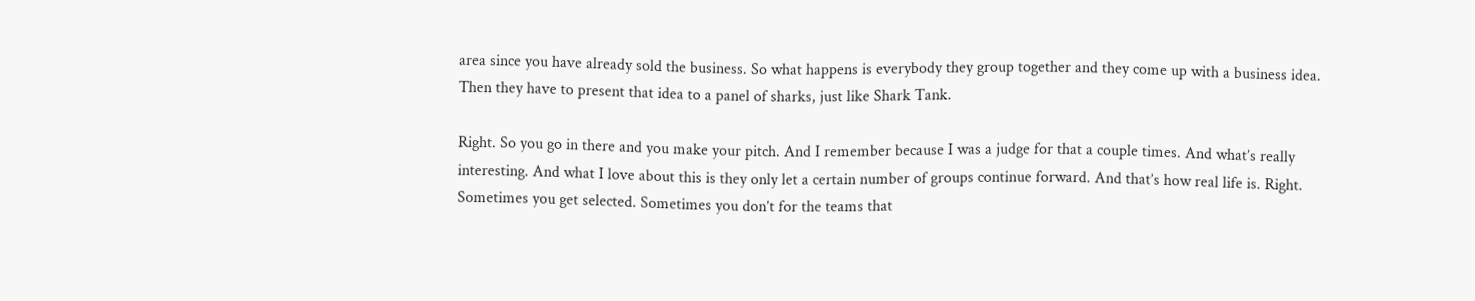area since you have already sold the business. So what happens is everybody they group together and they come up with a business idea. Then they have to present that idea to a panel of sharks, just like Shark Tank.

Right. So you go in there and you make your pitch. And I remember because I was a judge for that a couple times. And what’s really interesting. And what I love about this is they only let a certain number of groups continue forward. And that’s how real life is. Right. Sometimes you get selected. Sometimes you don’t for the teams that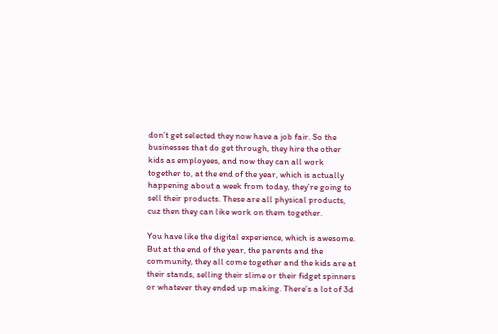don’t get selected they now have a job fair. So the businesses that do get through, they hire the other kids as employees, and now they can all work together to, at the end of the year, which is actually happening about a week from today, they’re going to sell their products. These are all physical products, cuz then they can like work on them together.

You have like the digital experience, which is awesome. But at the end of the year, the parents and the community, they all come together and the kids are at their stands, selling their slime or their fidget spinners or whatever they ended up making. There’s a lot of 3d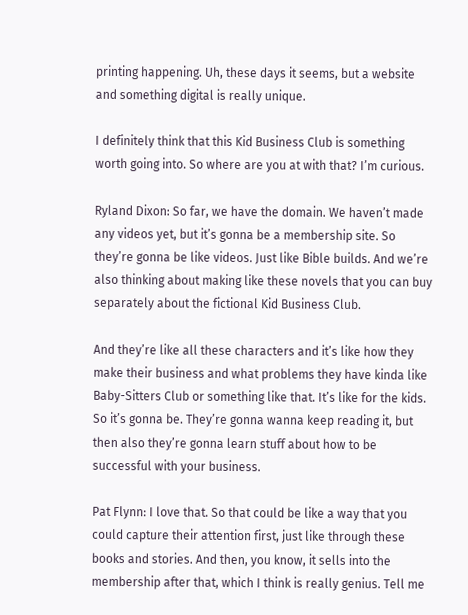printing happening. Uh, these days it seems, but a website and something digital is really unique.

I definitely think that this Kid Business Club is something worth going into. So where are you at with that? I’m curious.

Ryland Dixon: So far, we have the domain. We haven’t made any videos yet, but it’s gonna be a membership site. So they’re gonna be like videos. Just like Bible builds. And we’re also thinking about making like these novels that you can buy separately about the fictional Kid Business Club.

And they’re like all these characters and it’s like how they make their business and what problems they have kinda like Baby-Sitters Club or something like that. It’s like for the kids. So it’s gonna be. They’re gonna wanna keep reading it, but then also they’re gonna learn stuff about how to be successful with your business.

Pat Flynn: I love that. So that could be like a way that you could capture their attention first, just like through these books and stories. And then, you know, it sells into the membership after that, which I think is really genius. Tell me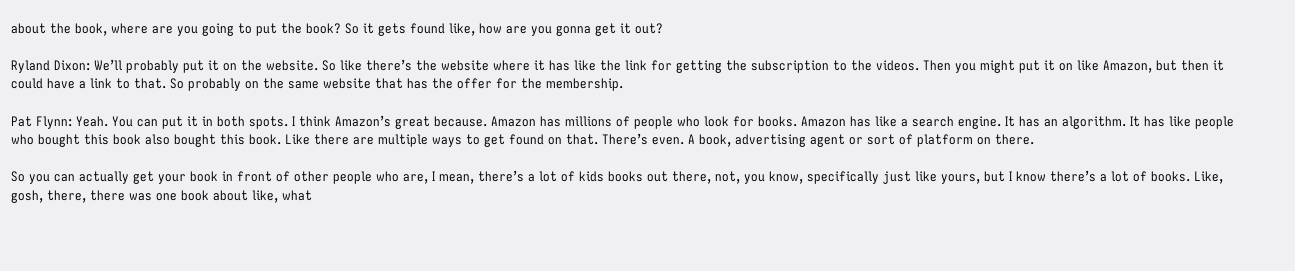about the book, where are you going to put the book? So it gets found like, how are you gonna get it out?

Ryland Dixon: We’ll probably put it on the website. So like there’s the website where it has like the link for getting the subscription to the videos. Then you might put it on like Amazon, but then it could have a link to that. So probably on the same website that has the offer for the membership.

Pat Flynn: Yeah. You can put it in both spots. I think Amazon’s great because. Amazon has millions of people who look for books. Amazon has like a search engine. It has an algorithm. It has like people who bought this book also bought this book. Like there are multiple ways to get found on that. There’s even. A book, advertising agent or sort of platform on there.

So you can actually get your book in front of other people who are, I mean, there’s a lot of kids books out there, not, you know, specifically just like yours, but I know there’s a lot of books. Like, gosh, there, there was one book about like, what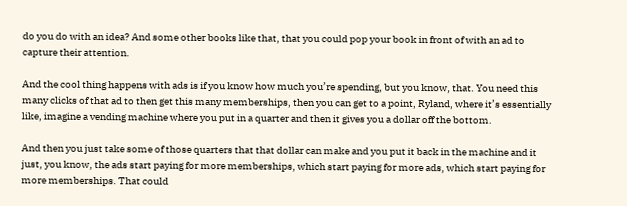do you do with an idea? And some other books like that, that you could pop your book in front of with an ad to capture their attention.

And the cool thing happens with ads is if you know how much you’re spending, but you know, that. You need this many clicks of that ad to then get this many memberships, then you can get to a point, Ryland, where it’s essentially like, imagine a vending machine where you put in a quarter and then it gives you a dollar off the bottom.

And then you just take some of those quarters that that dollar can make and you put it back in the machine and it just, you know, the ads start paying for more memberships, which start paying for more ads, which start paying for more memberships. That could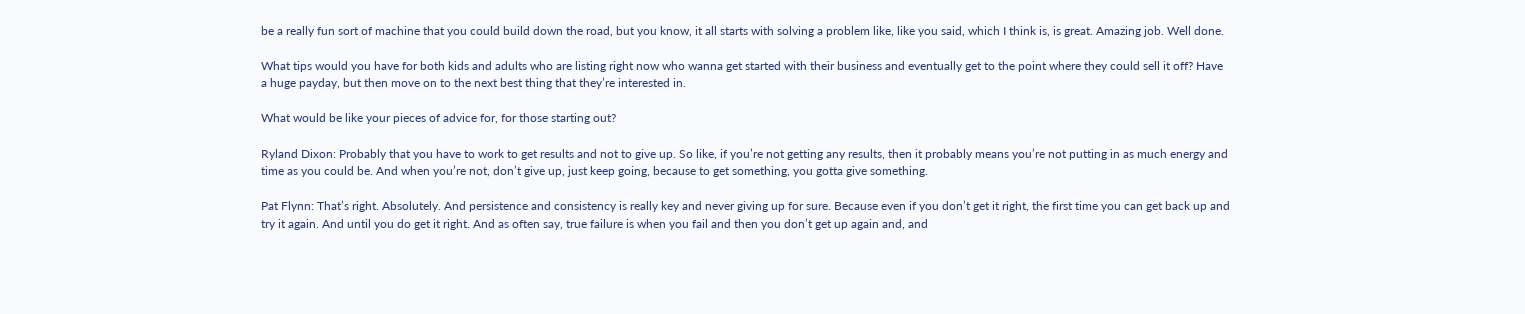be a really fun sort of machine that you could build down the road, but you know, it all starts with solving a problem like, like you said, which I think is, is great. Amazing job. Well done.

What tips would you have for both kids and adults who are listing right now who wanna get started with their business and eventually get to the point where they could sell it off? Have a huge payday, but then move on to the next best thing that they’re interested in.

What would be like your pieces of advice for, for those starting out?

Ryland Dixon: Probably that you have to work to get results and not to give up. So like, if you’re not getting any results, then it probably means you’re not putting in as much energy and time as you could be. And when you’re not, don’t give up, just keep going, because to get something, you gotta give something.

Pat Flynn: That’s right. Absolutely. And persistence and consistency is really key and never giving up for sure. Because even if you don’t get it right, the first time you can get back up and try it again. And until you do get it right. And as often say, true failure is when you fail and then you don’t get up again and, and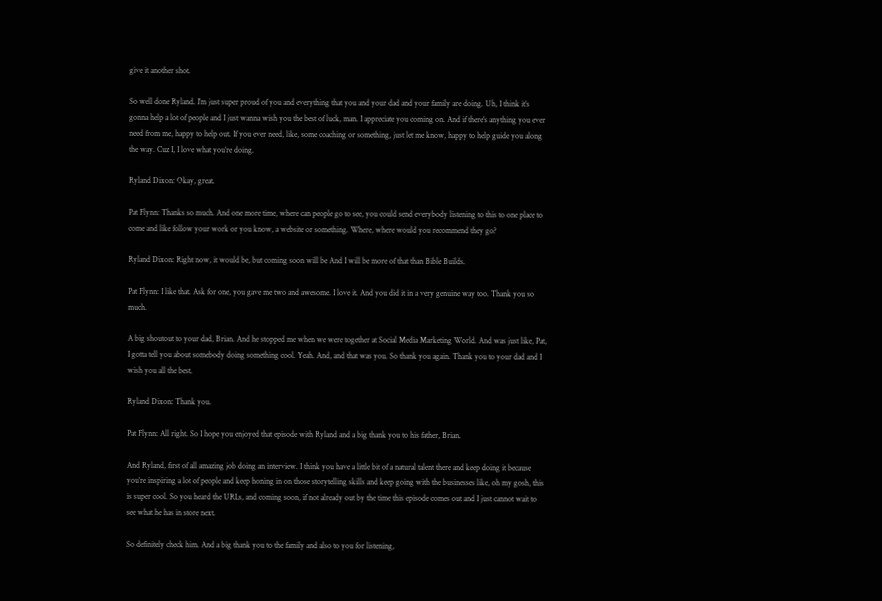give it another shot.

So well done Ryland. I’m just super proud of you and everything that you and your dad and your family are doing. Uh, I think it’s gonna help a lot of people and I just wanna wish you the best of luck, man. I appreciate you coming on. And if there’s anything you ever need from me, happy to help out. If you ever need, like, some coaching or something, just let me know, happy to help guide you along the way. Cuz I, I love what you’re doing.

Ryland Dixon: Okay, great.

Pat Flynn: Thanks so much. And one more time, where can people go to see, you could send everybody listening to this to one place to come and like follow your work or you know, a website or something. Where, where would you recommend they go?

Ryland Dixon: Right now, it would be, but coming soon will be And I will be more of that than Bible Builds.

Pat Flynn: I like that. Ask for one, you gave me two and awesome. I love it. And you did it in a very genuine way too. Thank you so much.

A big shoutout to your dad, Brian. And he stopped me when we were together at Social Media Marketing World. And was just like, Pat, I gotta tell you about somebody doing something cool. Yeah. And, and that was you. So thank you again. Thank you to your dad and I wish you all the best.

Ryland Dixon: Thank you.

Pat Flynn: All right. So I hope you enjoyed that episode with Ryland and a big thank you to his father, Brian.

And Ryland, first of all amazing job doing an interview. I think you have a little bit of a natural talent there and keep doing it because you’re inspiring a lot of people and keep honing in on those storytelling skills and keep going with the businesses like, oh my gosh, this is super cool. So you heard the URLs, and coming soon, if not already out by the time this episode comes out and I just cannot wait to see what he has in store next.

So definitely check him. And a big thank you to the family and also to you for listening,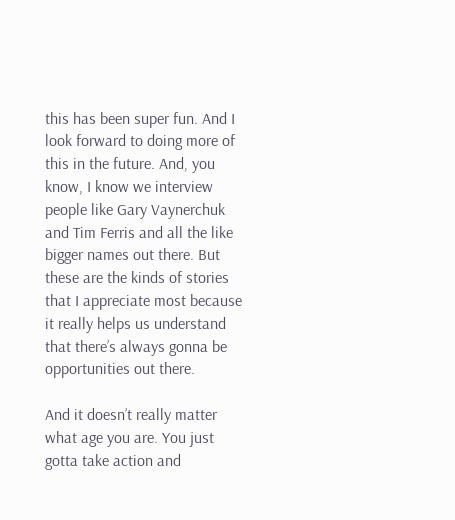this has been super fun. And I look forward to doing more of this in the future. And, you know, I know we interview people like Gary Vaynerchuk and Tim Ferris and all the like bigger names out there. But these are the kinds of stories that I appreciate most because it really helps us understand that there’s always gonna be opportunities out there.

And it doesn’t really matter what age you are. You just gotta take action and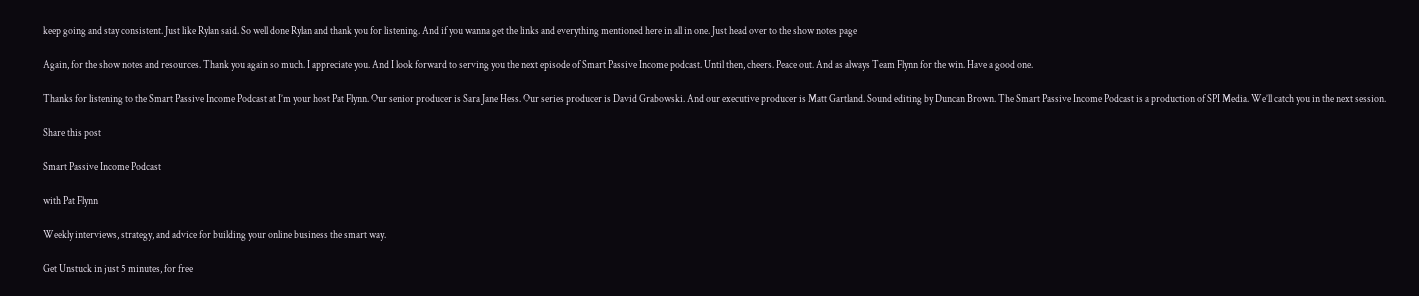keep going and stay consistent. Just like Rylan said. So well done Rylan and thank you for listening. And if you wanna get the links and everything mentioned here in all in one. Just head over to the show notes page

Again, for the show notes and resources. Thank you again so much. I appreciate you. And I look forward to serving you the next episode of Smart Passive Income podcast. Until then, cheers. Peace out. And as always Team Flynn for the win. Have a good one.

Thanks for listening to the Smart Passive Income Podcast at I’m your host Pat Flynn. Our senior producer is Sara Jane Hess. Our series producer is David Grabowski. And our executive producer is Matt Gartland. Sound editing by Duncan Brown. The Smart Passive Income Podcast is a production of SPI Media. We’ll catch you in the next session.

Share this post

Smart Passive Income Podcast

with Pat Flynn

Weekly interviews, strategy, and advice for building your online business the smart way.

Get Unstuck in just 5 minutes, for free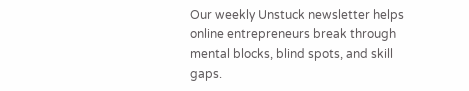Our weekly Unstuck newsletter helps online entrepreneurs break through mental blocks, blind spots, and skill gaps.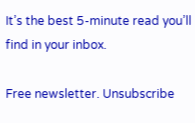It’s the best 5-minute read you’ll find in your inbox.

Free newsletter. Unsubscribe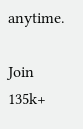anytime.

Join 135k+